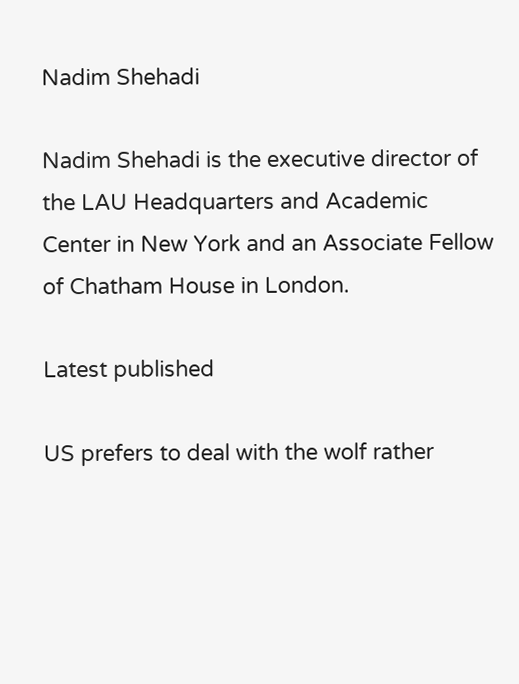Nadim Shehadi

Nadim Shehadi is the executive director of the LAU Headquarters and Academic Center in New York and an Associate Fellow of Chatham House in London.

Latest published

US prefers to deal with the wolf rather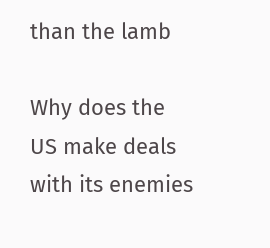than the lamb

Why does the US make deals with its enemies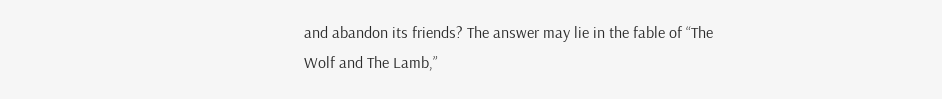and abandon its friends? The answer may lie in the fable of “The Wolf and The Lamb,”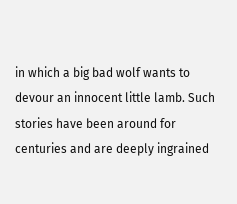in which a big bad wolf wants to devour an innocent little lamb. Such stories have been around for centuries and are deeply ingrained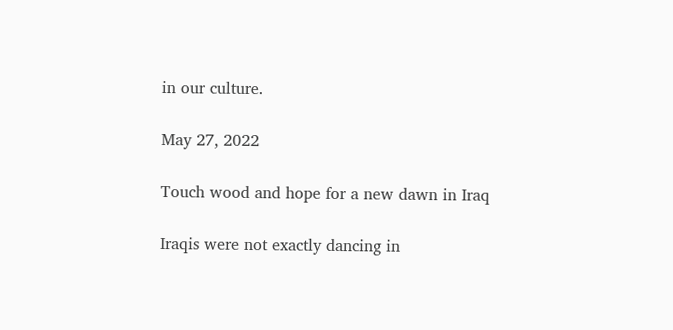in our culture.

May 27, 2022

Touch wood and hope for a new dawn in Iraq

Iraqis were not exactly dancing in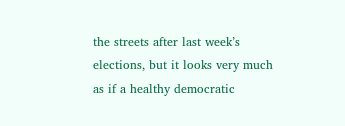the streets after last week’s elections, but it looks very much as if a healthy democratic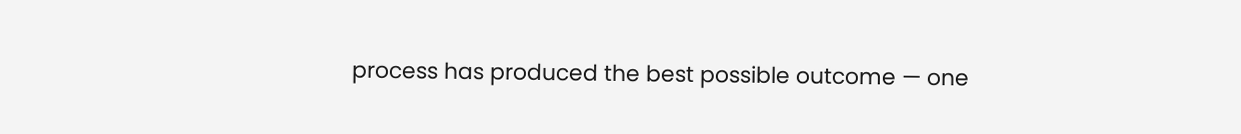process has produced the best possible outcome — one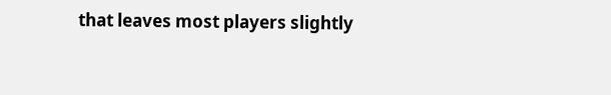that leaves most players slightly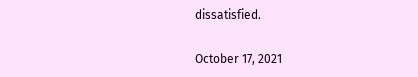dissatisfied.

October 17, 2021